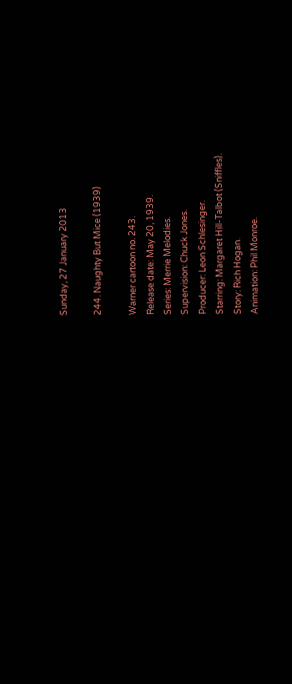Sunday, 27 January 2013

244. Naughty But Mice (1939)

Warner cartoon no. 243.
Release date: May 20, 1939.
Series: Merrie Melodies.
Supervision: Chuck Jones.
Producer: Leon Schlesinger.
Starring: Margaret Hill-Talbot (Sniffles).
Story: Rich Hogan.
Animation: Phil Monroe.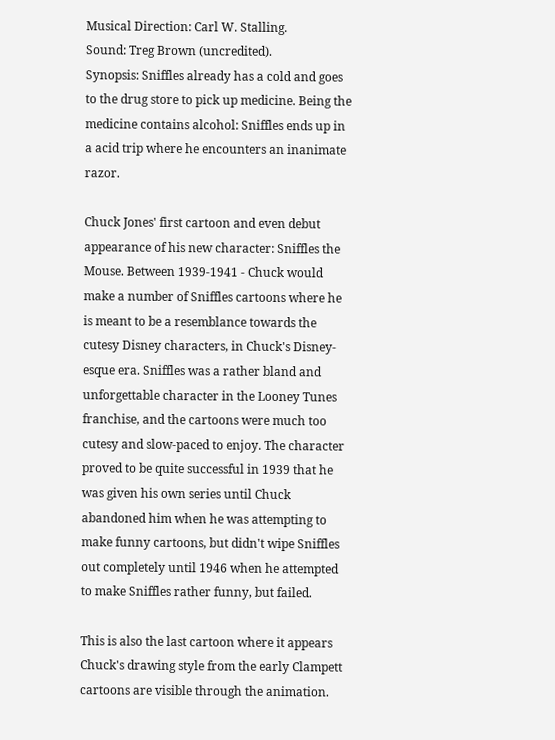Musical Direction: Carl W. Stalling.
Sound: Treg Brown (uncredited).
Synopsis: Sniffles already has a cold and goes to the drug store to pick up medicine. Being the medicine contains alcohol: Sniffles ends up in a acid trip where he encounters an inanimate razor.

Chuck Jones' first cartoon and even debut appearance of his new character: Sniffles the Mouse. Between 1939-1941 - Chuck would make a number of Sniffles cartoons where he is meant to be a resemblance towards the cutesy Disney characters, in Chuck's Disney-esque era. Sniffles was a rather bland and unforgettable character in the Looney Tunes franchise, and the cartoons were much too cutesy and slow-paced to enjoy. The character proved to be quite successful in 1939 that he was given his own series until Chuck abandoned him when he was attempting to make funny cartoons, but didn't wipe Sniffles out completely until 1946 when he attempted to make Sniffles rather funny, but failed.

This is also the last cartoon where it appears Chuck's drawing style from the early Clampett cartoons are visible through the animation.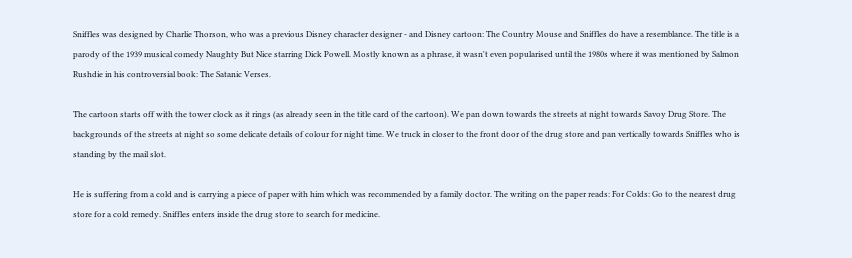Sniffles was designed by Charlie Thorson, who was a previous Disney character designer - and Disney cartoon: The Country Mouse and Sniffles do have a resemblance. The title is a parody of the 1939 musical comedy Naughty But Nice starring Dick Powell. Mostly known as a phrase, it wasn't even popularised until the 1980s where it was mentioned by Salmon Rushdie in his controversial book: The Satanic Verses.

The cartoon starts off with the tower clock as it rings (as already seen in the title card of the cartoon). We pan down towards the streets at night towards Savoy Drug Store. The backgrounds of the streets at night so some delicate details of colour for night time. We truck in closer to the front door of the drug store and pan vertically towards Sniffles who is standing by the mail slot.

He is suffering from a cold and is carrying a piece of paper with him which was recommended by a family doctor. The writing on the paper reads: For Colds: Go to the nearest drug store for a cold remedy. Sniffles enters inside the drug store to search for medicine.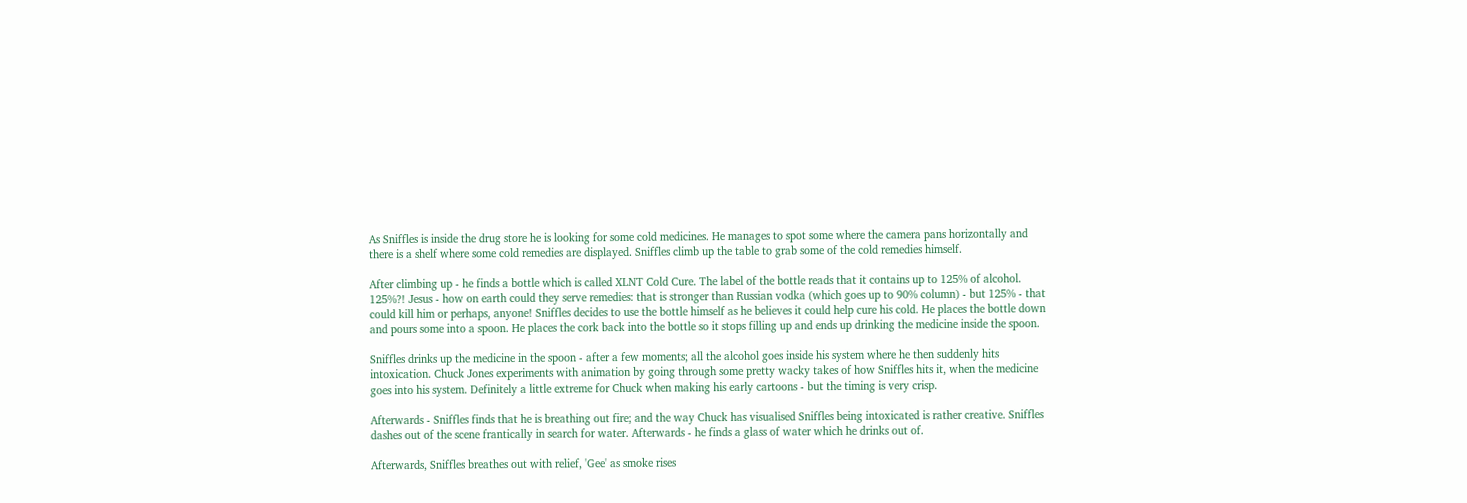As Sniffles is inside the drug store he is looking for some cold medicines. He manages to spot some where the camera pans horizontally and there is a shelf where some cold remedies are displayed. Sniffles climb up the table to grab some of the cold remedies himself.

After climbing up - he finds a bottle which is called XLNT Cold Cure. The label of the bottle reads that it contains up to 125% of alcohol. 125%?! Jesus - how on earth could they serve remedies: that is stronger than Russian vodka (which goes up to 90% column) - but 125% - that could kill him or perhaps, anyone! Sniffles decides to use the bottle himself as he believes it could help cure his cold. He places the bottle down and pours some into a spoon. He places the cork back into the bottle so it stops filling up and ends up drinking the medicine inside the spoon.

Sniffles drinks up the medicine in the spoon - after a few moments; all the alcohol goes inside his system where he then suddenly hits intoxication. Chuck Jones experiments with animation by going through some pretty wacky takes of how Sniffles hits it, when the medicine goes into his system. Definitely a little extreme for Chuck when making his early cartoons - but the timing is very crisp.

Afterwards - Sniffles finds that he is breathing out fire; and the way Chuck has visualised Sniffles being intoxicated is rather creative. Sniffles dashes out of the scene frantically in search for water. Afterwards - he finds a glass of water which he drinks out of.

Afterwards, Sniffles breathes out with relief, 'Gee' as smoke rises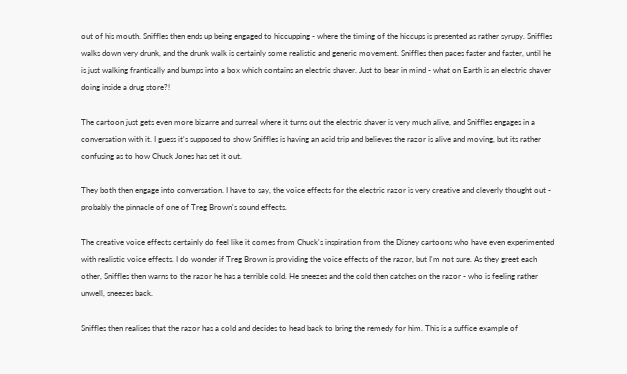out of his mouth. Sniffles then ends up being engaged to hiccupping - where the timing of the hiccups is presented as rather syrupy. Sniffles walks down very drunk, and the drunk walk is certainly some realistic and generic movement. Sniffles then paces faster and faster, until he is just walking frantically and bumps into a box which contains an electric shaver. Just to bear in mind - what on Earth is an electric shaver doing inside a drug store?!

The cartoon just gets even more bizarre and surreal where it turns out the electric shaver is very much alive, and Sniffles engages in a conversation with it. I guess it's supposed to show Sniffles is having an acid trip and believes the razor is alive and moving, but its rather confusing as to how Chuck Jones has set it out.

They both then engage into conversation. I have to say, the voice effects for the electric razor is very creative and cleverly thought out - probably the pinnacle of one of Treg Brown's sound effects.

The creative voice effects certainly do feel like it comes from Chuck's inspiration from the Disney cartoons who have even experimented with realistic voice effects. I do wonder if Treg Brown is providing the voice effects of the razor, but I'm not sure. As they greet each other, Sniffles then warns to the razor he has a terrible cold. He sneezes and the cold then catches on the razor - who is feeling rather unwell, sneezes back.

Sniffles then realises that the razor has a cold and decides to head back to bring the remedy for him. This is a suffice example of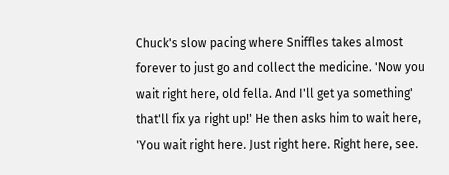Chuck's slow pacing where Sniffles takes almost forever to just go and collect the medicine. 'Now you wait right here, old fella. And I'll get ya something' that'll fix ya right up!' He then asks him to wait here, 'You wait right here. Just right here. Right here, see.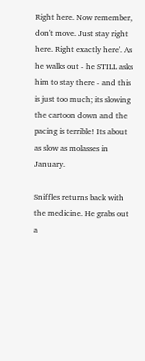Right here. Now remember, don't move. Just stay right here. Right exactly here'. As he walks out - he STILL asks him to stay there - and this is just too much; its slowing the cartoon down and the pacing is terrible! Its about as slow as molasses in January.

Sniffles returns back with the medicine. He grabs out a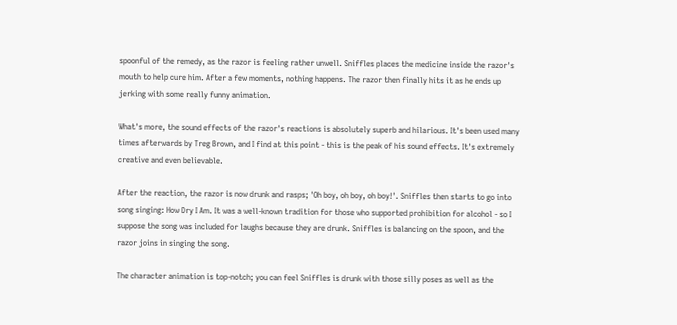spoonful of the remedy, as the razor is feeling rather unwell. Sniffles places the medicine inside the razor's mouth to help cure him. After a few moments, nothing happens. The razor then finally hits it as he ends up jerking with some really funny animation.

What's more, the sound effects of the razor's reactions is absolutely superb and hilarious. It's been used many times afterwards by Treg Brown, and I find at this point - this is the peak of his sound effects. It's extremely creative and even believable.

After the reaction, the razor is now drunk and rasps; 'Oh boy, oh boy, oh boy!'. Sniffles then starts to go into song singing: How Dry I Am. It was a well-known tradition for those who supported prohibition for alcohol - so I suppose the song was included for laughs because they are drunk. Sniffles is balancing on the spoon, and the razor joins in singing the song.

The character animation is top-notch; you can feel Sniffles is drunk with those silly poses as well as the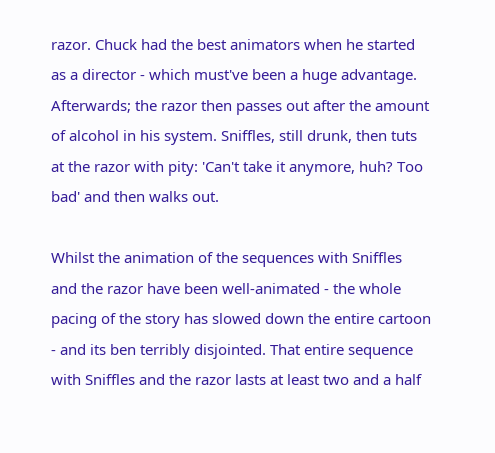razor. Chuck had the best animators when he started as a director - which must've been a huge advantage. Afterwards; the razor then passes out after the amount of alcohol in his system. Sniffles, still drunk, then tuts at the razor with pity: 'Can't take it anymore, huh? Too bad' and then walks out.

Whilst the animation of the sequences with Sniffles and the razor have been well-animated - the whole pacing of the story has slowed down the entire cartoon - and its ben terribly disjointed. That entire sequence with Sniffles and the razor lasts at least two and a half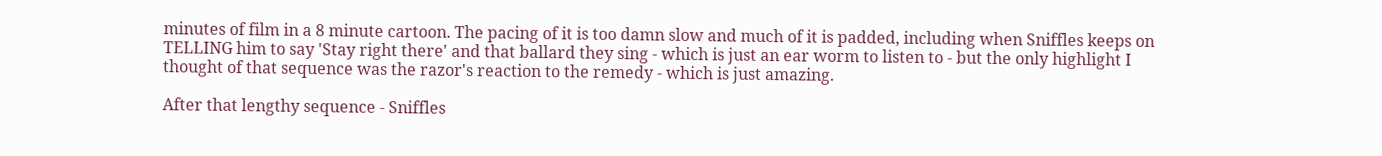minutes of film in a 8 minute cartoon. The pacing of it is too damn slow and much of it is padded, including when Sniffles keeps on TELLING him to say 'Stay right there' and that ballard they sing - which is just an ear worm to listen to - but the only highlight I thought of that sequence was the razor's reaction to the remedy - which is just amazing.

After that lengthy sequence - Sniffles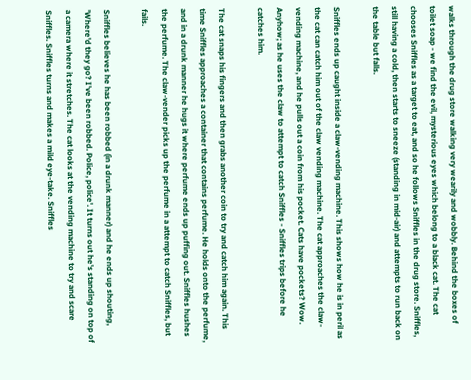walks through the drug store walking very wearily and wobbly. Behind the boxes of toilet soap - we find the evil, mysterious eyes which belong to a black cat. The cat chooses Sniffles as a target to eat, and so he follows Sniffles in the drug store. Sniffles, still having a cold, then starts to sneeze (standing in mid-air) and attempts to run back on the table but falls.

Sniffles ends up caught inside a claw-vending machine. This shows how he is in peril as the cat can catch him out of the claw vending machine. The cat approaches the claw-vending machine, and he pulls out a coin from his pocket. Cats have pockets? Wow. Anyhow; as he uses the claw to attempt to catch Sniffles - Sniffles trips before he catches him.

The cat snaps his fingers and then grabs another coin to try and catch him again. This time Sniffles approaches a container that contains perfume. He holds onto the perfume, and in a drunk manner he hugs it where perfume ends up puffing out. Sniffles hushes the perfume. The claw-vender picks up the perfume in a attempt to catch Sniffles, but fails.

Sniffles believes he has been robbed (in a drunk manner) and he ends up shouting, 'Where'd they go? I've been robbed. Police, police'. It turns out he's standing on top of a camera where it stretches. The cat looks at the vending machine to try and scare Sniffles. Sniffles turns and makes a mild eye-take. Sniffles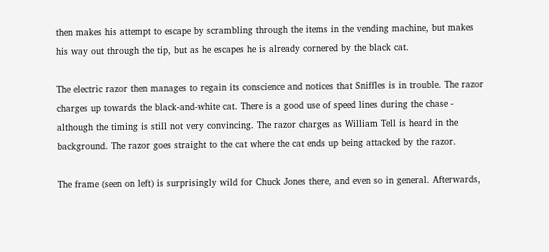then makes his attempt to escape by scrambling through the items in the vending machine, but makes his way out through the tip, but as he escapes he is already cornered by the black cat.

The electric razor then manages to regain its conscience and notices that Sniffles is in trouble. The razor charges up towards the black-and-white cat. There is a good use of speed lines during the chase - although the timing is still not very convincing. The razor charges as William Tell is heard in the background. The razor goes straight to the cat where the cat ends up being attacked by the razor.

The frame (seen on left) is surprisingly wild for Chuck Jones there, and even so in general. Afterwards,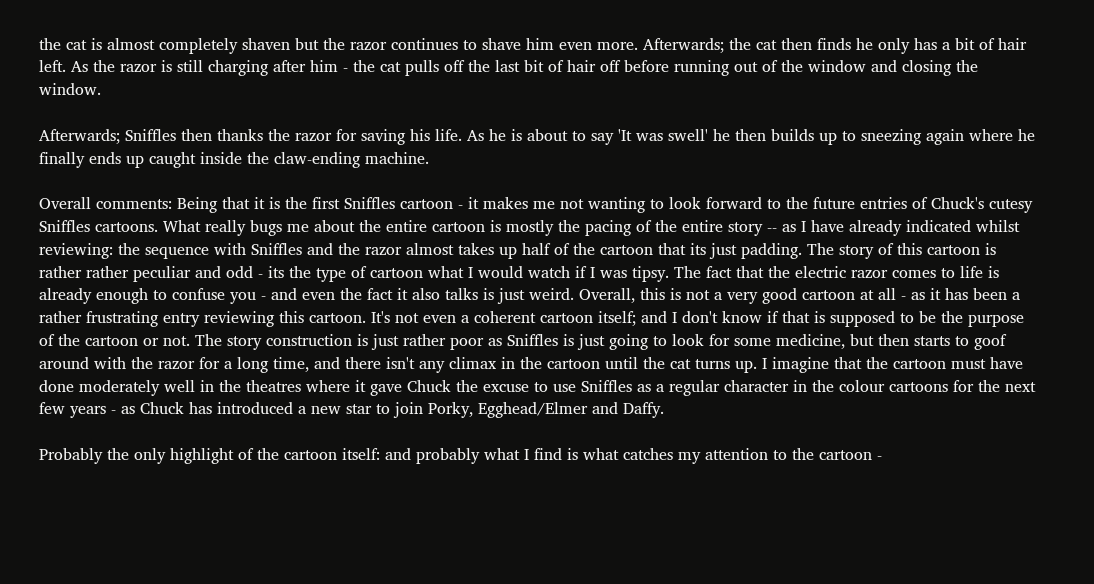the cat is almost completely shaven but the razor continues to shave him even more. Afterwards; the cat then finds he only has a bit of hair left. As the razor is still charging after him - the cat pulls off the last bit of hair off before running out of the window and closing the window.

Afterwards; Sniffles then thanks the razor for saving his life. As he is about to say 'It was swell' he then builds up to sneezing again where he finally ends up caught inside the claw-ending machine.

Overall comments: Being that it is the first Sniffles cartoon - it makes me not wanting to look forward to the future entries of Chuck's cutesy Sniffles cartoons. What really bugs me about the entire cartoon is mostly the pacing of the entire story -- as I have already indicated whilst reviewing: the sequence with Sniffles and the razor almost takes up half of the cartoon that its just padding. The story of this cartoon is rather rather peculiar and odd - its the type of cartoon what I would watch if I was tipsy. The fact that the electric razor comes to life is already enough to confuse you - and even the fact it also talks is just weird. Overall, this is not a very good cartoon at all - as it has been a rather frustrating entry reviewing this cartoon. It's not even a coherent cartoon itself; and I don't know if that is supposed to be the purpose of the cartoon or not. The story construction is just rather poor as Sniffles is just going to look for some medicine, but then starts to goof around with the razor for a long time, and there isn't any climax in the cartoon until the cat turns up. I imagine that the cartoon must have done moderately well in the theatres where it gave Chuck the excuse to use Sniffles as a regular character in the colour cartoons for the next few years - as Chuck has introduced a new star to join Porky, Egghead/Elmer and Daffy.

Probably the only highlight of the cartoon itself: and probably what I find is what catches my attention to the cartoon -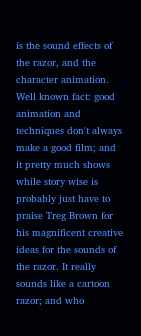is the sound effects of the razor, and the character animation. Well known fact: good animation and techniques don't always make a good film; and it pretty much shows while story wise is probably just have to praise Treg Brown for his magnificent creative ideas for the sounds of the razor. It really sounds like a cartoon razor; and who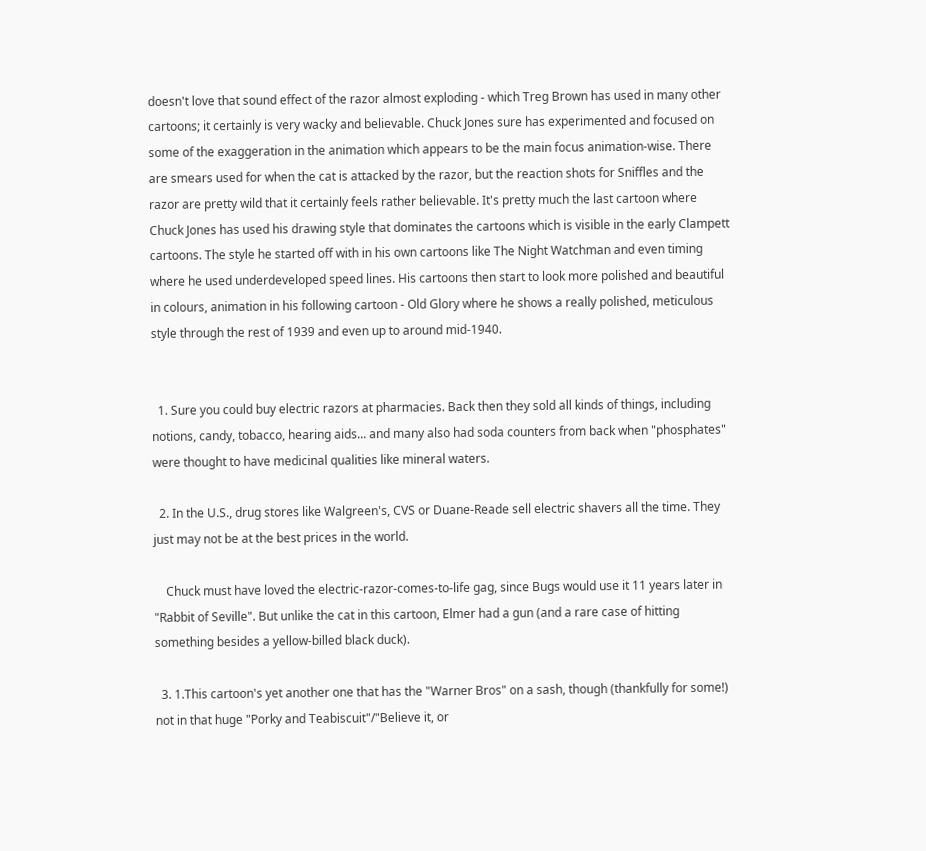doesn't love that sound effect of the razor almost exploding - which Treg Brown has used in many other cartoons; it certainly is very wacky and believable. Chuck Jones sure has experimented and focused on some of the exaggeration in the animation which appears to be the main focus animation-wise. There are smears used for when the cat is attacked by the razor, but the reaction shots for Sniffles and the razor are pretty wild that it certainly feels rather believable. It's pretty much the last cartoon where Chuck Jones has used his drawing style that dominates the cartoons which is visible in the early Clampett cartoons. The style he started off with in his own cartoons like The Night Watchman and even timing where he used underdeveloped speed lines. His cartoons then start to look more polished and beautiful in colours, animation in his following cartoon - Old Glory where he shows a really polished, meticulous style through the rest of 1939 and even up to around mid-1940.


  1. Sure you could buy electric razors at pharmacies. Back then they sold all kinds of things, including notions, candy, tobacco, hearing aids... and many also had soda counters from back when "phosphates" were thought to have medicinal qualities like mineral waters.

  2. In the U.S., drug stores like Walgreen's, CVS or Duane-Reade sell electric shavers all the time. They just may not be at the best prices in the world.

    Chuck must have loved the electric-razor-comes-to-life gag, since Bugs would use it 11 years later in "Rabbit of Seville". But unlike the cat in this cartoon, Elmer had a gun (and a rare case of hitting something besides a yellow-billed black duck).

  3. 1.This cartoon's yet another one that has the "Warner Bros" on a sash, though (thankfully for some!) not in that huge "Porky and Teabiscuit"/"Believe it, or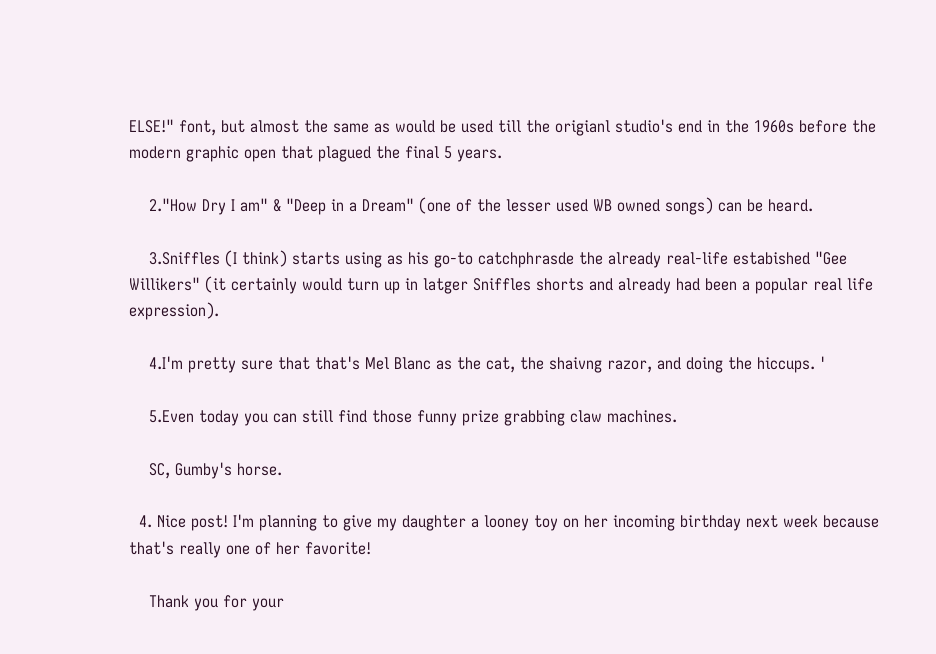ELSE!" font, but almost the same as would be used till the origianl studio's end in the 1960s before the modern graphic open that plagued the final 5 years.

    2."How Dry I am" & "Deep in a Dream" (one of the lesser used WB owned songs) can be heard.

    3.Sniffles (I think) starts using as his go-to catchphrasde the already real-life estabished "Gee Willikers" (it certainly would turn up in latger Sniffles shorts and already had been a popular real life expression).

    4.I'm pretty sure that that's Mel Blanc as the cat, the shaivng razor, and doing the hiccups. '

    5.Even today you can still find those funny prize grabbing claw machines.

    SC, Gumby's horse.

  4. Nice post! I'm planning to give my daughter a looney toy on her incoming birthday next week because that's really one of her favorite!

    Thank you for your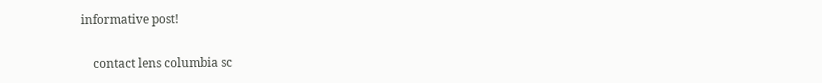informative post!

    contact lens columbia sc